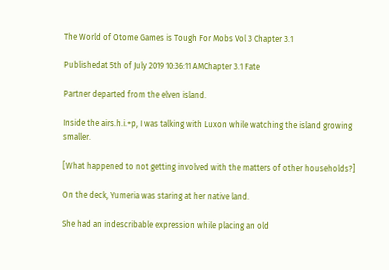The World of Otome Games is Tough For Mobs Vol 3 Chapter 3.1

Publishedat 5th of July 2019 10:36:11 AMChapter 3.1 Fate

Partner departed from the elven island.

Inside the airs.h.i.+p, I was talking with Luxon while watching the island growing smaller.

[What happened to not getting involved with the matters of other households?]

On the deck, Yumeria was staring at her native land.

She had an indescribable expression while placing an old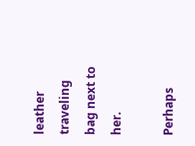leather traveling bag next to her.

Perhaps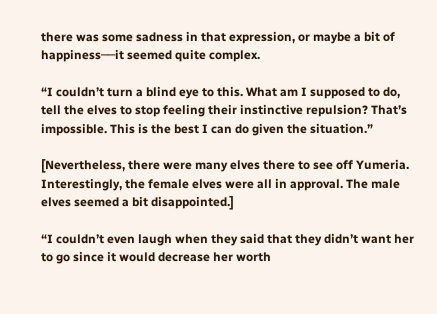there was some sadness in that expression, or maybe a bit of happiness──it seemed quite complex.

“I couldn’t turn a blind eye to this. What am I supposed to do, tell the elves to stop feeling their instinctive repulsion? That’s impossible. This is the best I can do given the situation.”

[Nevertheless, there were many elves there to see off Yumeria. Interestingly, the female elves were all in approval. The male elves seemed a bit disappointed.]

“I couldn’t even laugh when they said that they didn’t want her to go since it would decrease her worth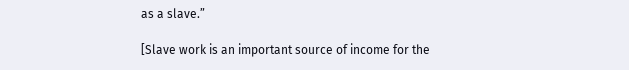as a slave.”

[Slave work is an important source of income for the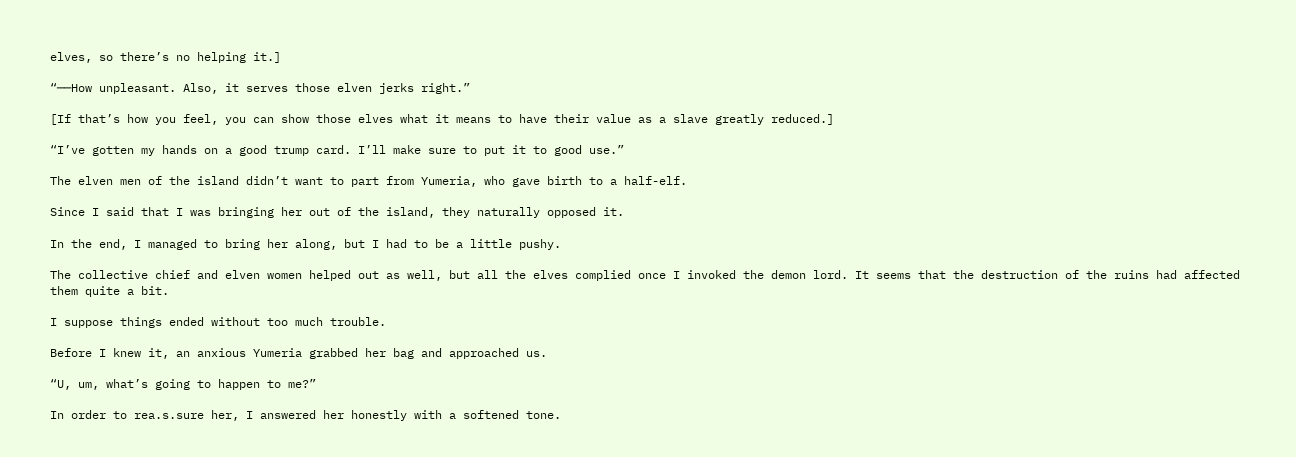elves, so there’s no helping it.]

“──How unpleasant. Also, it serves those elven jerks right.”

[If that’s how you feel, you can show those elves what it means to have their value as a slave greatly reduced.]

“I’ve gotten my hands on a good trump card. I’ll make sure to put it to good use.”

The elven men of the island didn’t want to part from Yumeria, who gave birth to a half-elf.

Since I said that I was bringing her out of the island, they naturally opposed it.

In the end, I managed to bring her along, but I had to be a little pushy.

The collective chief and elven women helped out as well, but all the elves complied once I invoked the demon lord. It seems that the destruction of the ruins had affected them quite a bit.

I suppose things ended without too much trouble.

Before I knew it, an anxious Yumeria grabbed her bag and approached us.

“U, um, what’s going to happen to me?”

In order to rea.s.sure her, I answered her honestly with a softened tone.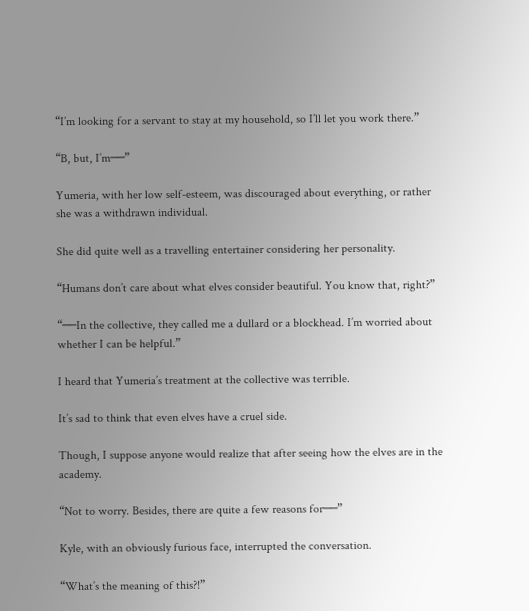“I’m looking for a servant to stay at my household, so I’ll let you work there.”

“B, but, I’m──”

Yumeria, with her low self-esteem, was discouraged about everything, or rather she was a withdrawn individual.

She did quite well as a travelling entertainer considering her personality.

“Humans don’t care about what elves consider beautiful. You know that, right?”

“──In the collective, they called me a dullard or a blockhead. I’m worried about whether I can be helpful.”

I heard that Yumeria’s treatment at the collective was terrible.

It’s sad to think that even elves have a cruel side.

Though, I suppose anyone would realize that after seeing how the elves are in the academy.

“Not to worry. Besides, there are quite a few reasons for──”

Kyle, with an obviously furious face, interrupted the conversation.

“What’s the meaning of this?!”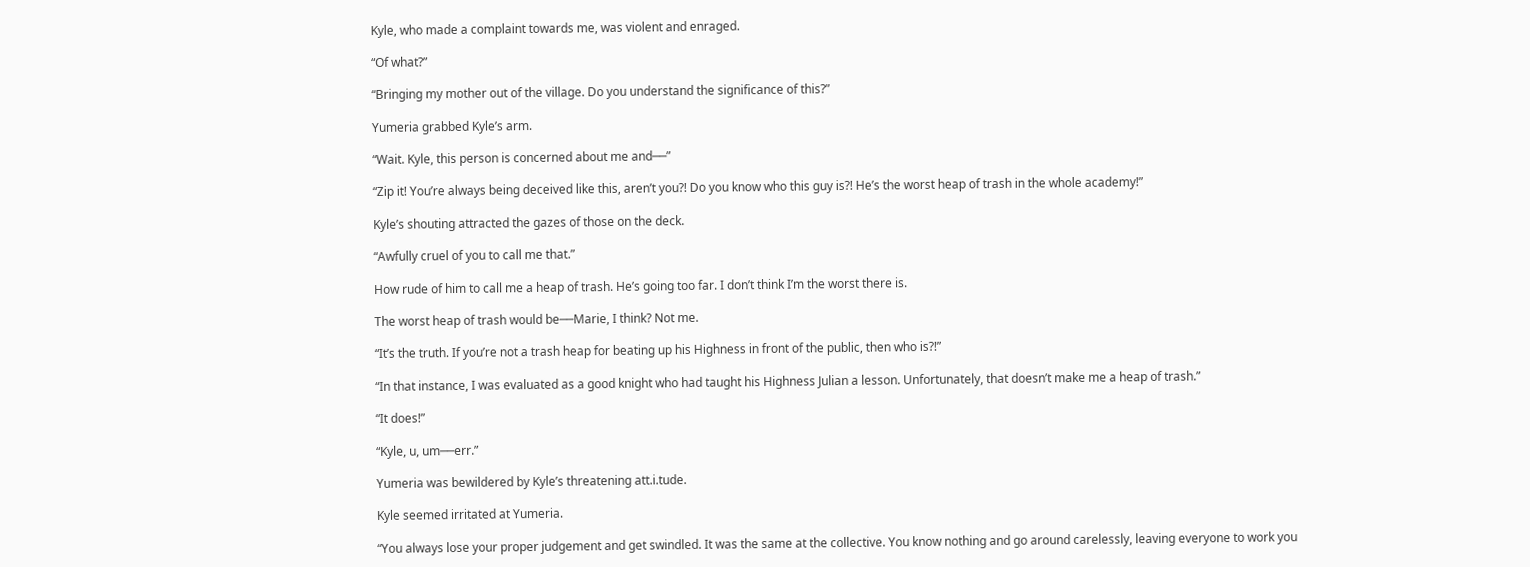Kyle, who made a complaint towards me, was violent and enraged.

“Of what?”

“Bringing my mother out of the village. Do you understand the significance of this?”

Yumeria grabbed Kyle’s arm.

“Wait. Kyle, this person is concerned about me and──”

“Zip it! You’re always being deceived like this, aren’t you?! Do you know who this guy is?! He’s the worst heap of trash in the whole academy!”

Kyle’s shouting attracted the gazes of those on the deck.

“Awfully cruel of you to call me that.”

How rude of him to call me a heap of trash. He’s going too far. I don’t think I’m the worst there is.

The worst heap of trash would be──Marie, I think? Not me.

“It’s the truth. If you’re not a trash heap for beating up his Highness in front of the public, then who is?!”

“In that instance, I was evaluated as a good knight who had taught his Highness Julian a lesson. Unfortunately, that doesn’t make me a heap of trash.”

“It does!”

“Kyle, u, um──err.”

Yumeria was bewildered by Kyle’s threatening att.i.tude.

Kyle seemed irritated at Yumeria.

“You always lose your proper judgement and get swindled. It was the same at the collective. You know nothing and go around carelessly, leaving everyone to work you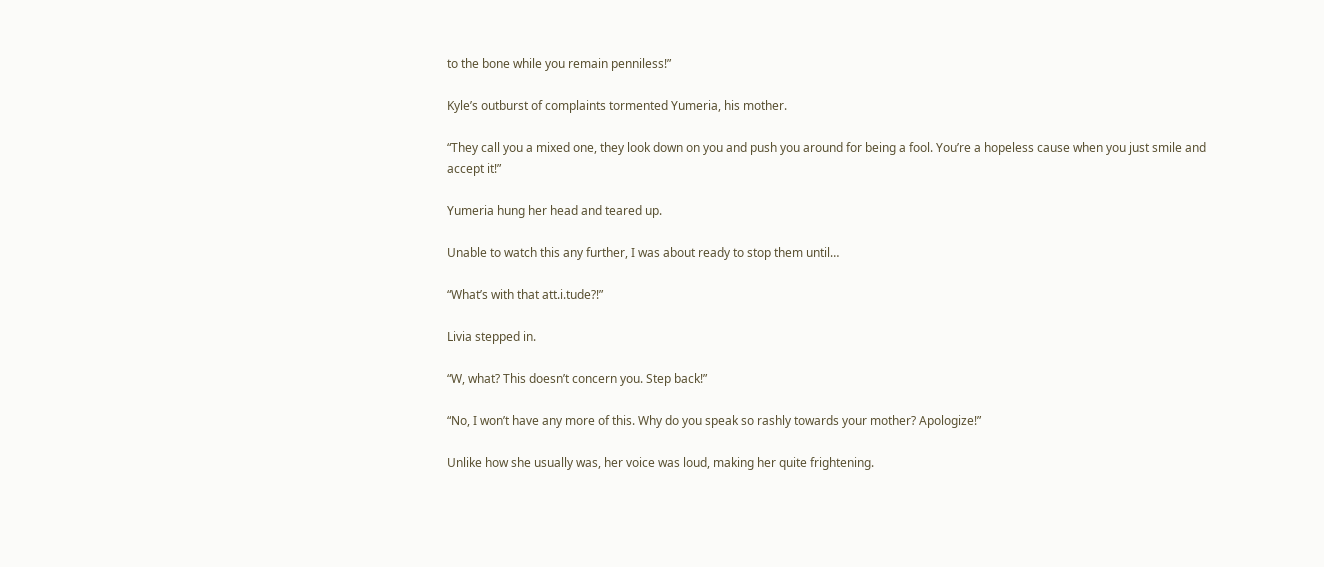to the bone while you remain penniless!”

Kyle’s outburst of complaints tormented Yumeria, his mother.

“They call you a mixed one, they look down on you and push you around for being a fool. You’re a hopeless cause when you just smile and accept it!”

Yumeria hung her head and teared up.

Unable to watch this any further, I was about ready to stop them until…

“What’s with that att.i.tude?!”

Livia stepped in.

“W, what? This doesn’t concern you. Step back!”

“No, I won’t have any more of this. Why do you speak so rashly towards your mother? Apologize!”

Unlike how she usually was, her voice was loud, making her quite frightening.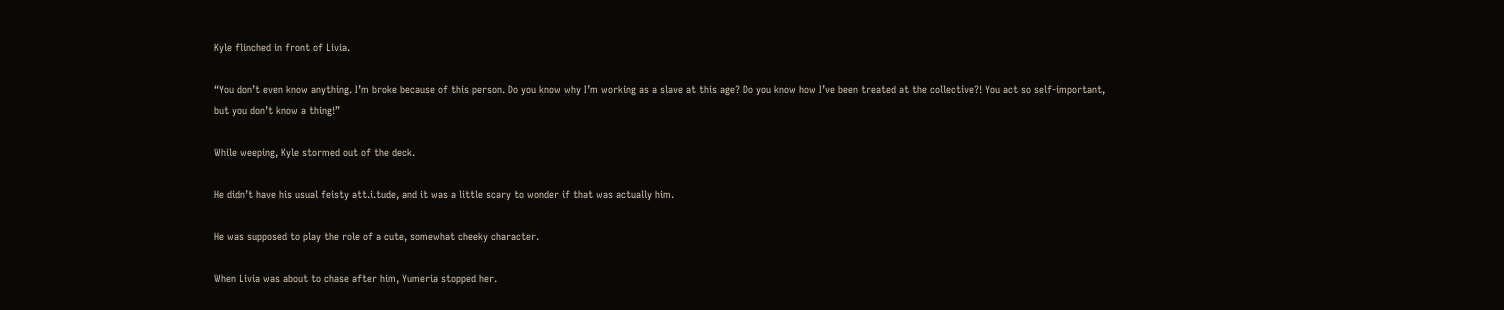Kyle flinched in front of Livia.

“You don’t even know anything. I’m broke because of this person. Do you know why I’m working as a slave at this age? Do you know how I’ve been treated at the collective?! You act so self-important, but you don’t know a thing!”

While weeping, Kyle stormed out of the deck.

He didn’t have his usual feisty att.i.tude, and it was a little scary to wonder if that was actually him.

He was supposed to play the role of a cute, somewhat cheeky character.

When Livia was about to chase after him, Yumeria stopped her.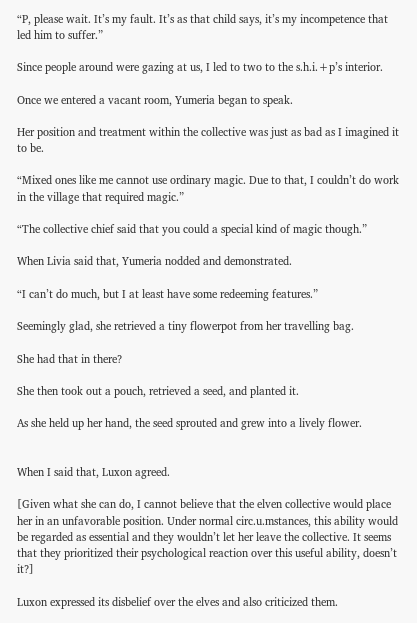“P, please wait. It’s my fault. It’s as that child says, it’s my incompetence that led him to suffer.”

Since people around were gazing at us, I led to two to the s.h.i.+p’s interior.

Once we entered a vacant room, Yumeria began to speak.

Her position and treatment within the collective was just as bad as I imagined it to be.

“Mixed ones like me cannot use ordinary magic. Due to that, I couldn’t do work in the village that required magic.”

“The collective chief said that you could a special kind of magic though.”

When Livia said that, Yumeria nodded and demonstrated.

“I can’t do much, but I at least have some redeeming features.”

Seemingly glad, she retrieved a tiny flowerpot from her travelling bag.

She had that in there?

She then took out a pouch, retrieved a seed, and planted it.

As she held up her hand, the seed sprouted and grew into a lively flower.


When I said that, Luxon agreed.

[Given what she can do, I cannot believe that the elven collective would place her in an unfavorable position. Under normal circ.u.mstances, this ability would be regarded as essential and they wouldn’t let her leave the collective. It seems that they prioritized their psychological reaction over this useful ability, doesn’t it?]

Luxon expressed its disbelief over the elves and also criticized them.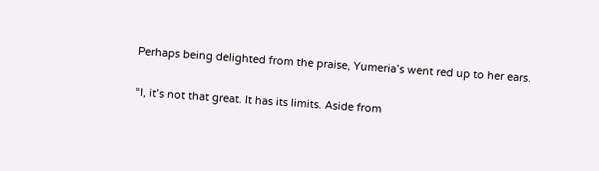Perhaps being delighted from the praise, Yumeria’s went red up to her ears.

“I, it’s not that great. It has its limits. Aside from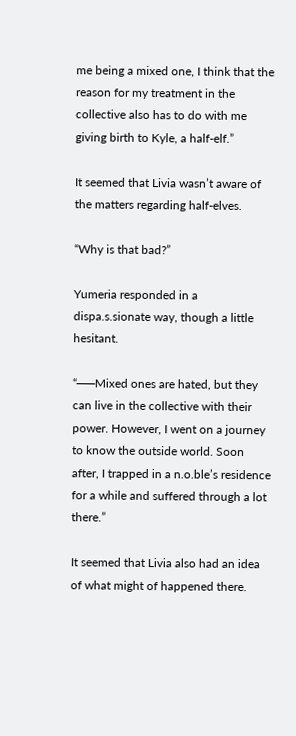me being a mixed one, I think that the reason for my treatment in the collective also has to do with me giving birth to Kyle, a half-elf.”

It seemed that Livia wasn’t aware of the matters regarding half-elves.

“Why is that bad?”

Yumeria responded in a dispa.s.sionate way, though a little hesitant.

“──Mixed ones are hated, but they can live in the collective with their power. However, I went on a journey to know the outside world. Soon after, I trapped in a n.o.ble’s residence for a while and suffered through a lot there.”

It seemed that Livia also had an idea of what might of happened there.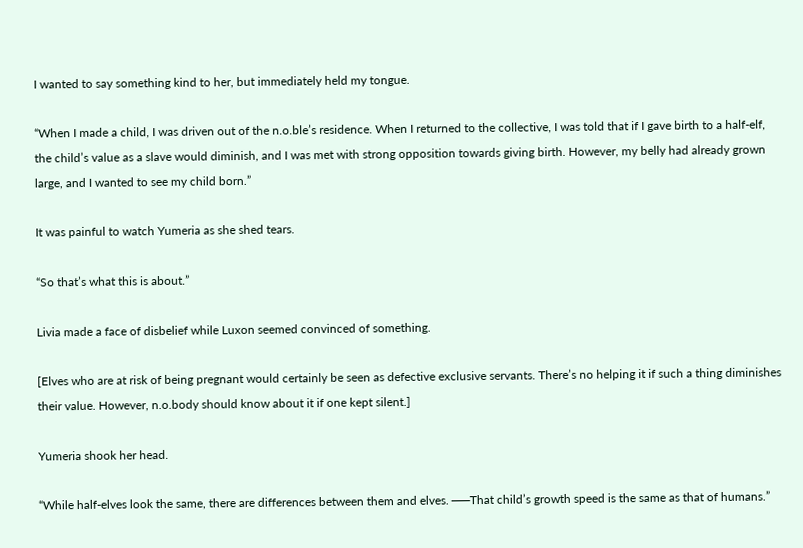I wanted to say something kind to her, but immediately held my tongue.

“When I made a child, I was driven out of the n.o.ble’s residence. When I returned to the collective, I was told that if I gave birth to a half-elf, the child’s value as a slave would diminish, and I was met with strong opposition towards giving birth. However, my belly had already grown large, and I wanted to see my child born.”

It was painful to watch Yumeria as she shed tears.

“So that’s what this is about.”

Livia made a face of disbelief while Luxon seemed convinced of something.

[Elves who are at risk of being pregnant would certainly be seen as defective exclusive servants. There’s no helping it if such a thing diminishes their value. However, n.o.body should know about it if one kept silent.]

Yumeria shook her head.

“While half-elves look the same, there are differences between them and elves. ──That child’s growth speed is the same as that of humans.”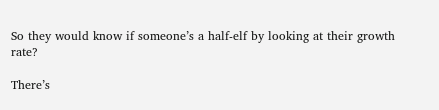So they would know if someone’s a half-elf by looking at their growth rate?

There’s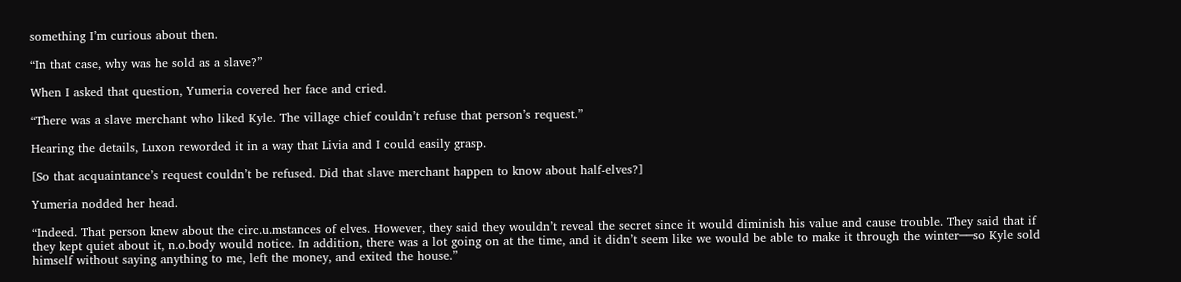something I’m curious about then.

“In that case, why was he sold as a slave?”

When I asked that question, Yumeria covered her face and cried.

“There was a slave merchant who liked Kyle. The village chief couldn’t refuse that person’s request.”

Hearing the details, Luxon reworded it in a way that Livia and I could easily grasp.

[So that acquaintance’s request couldn’t be refused. Did that slave merchant happen to know about half-elves?]

Yumeria nodded her head.

“Indeed. That person knew about the circ.u.mstances of elves. However, they said they wouldn’t reveal the secret since it would diminish his value and cause trouble. They said that if they kept quiet about it, n.o.body would notice. In addition, there was a lot going on at the time, and it didn’t seem like we would be able to make it through the winter──so Kyle sold himself without saying anything to me, left the money, and exited the house.”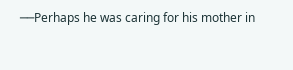──Perhaps he was caring for his mother in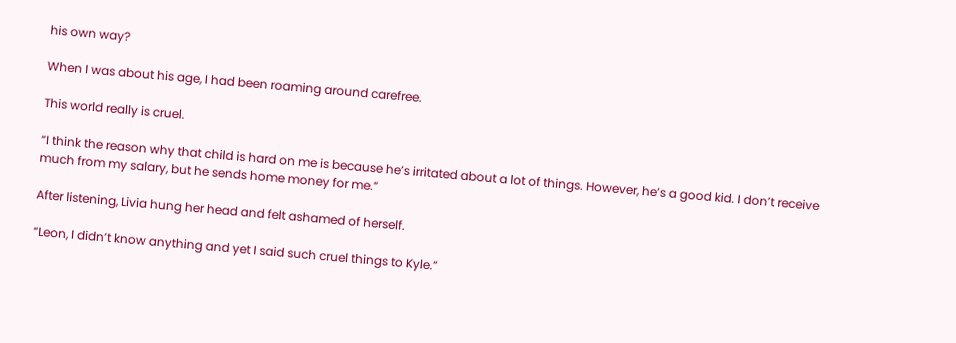his own way?

When I was about his age, I had been roaming around carefree.

This world really is cruel.

“I think the reason why that child is hard on me is because he’s irritated about a lot of things. However, he’s a good kid. I don’t receive much from my salary, but he sends home money for me.”

After listening, Livia hung her head and felt ashamed of herself.

“Leon, I didn’t know anything and yet I said such cruel things to Kyle.”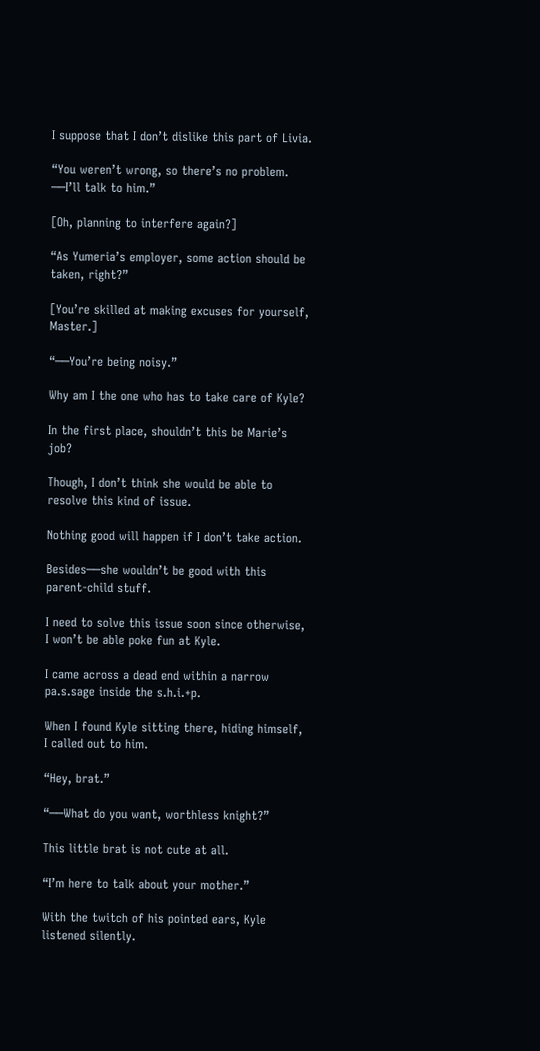I suppose that I don’t dislike this part of Livia.

“You weren’t wrong, so there’s no problem. ──I’ll talk to him.”

[Oh, planning to interfere again?]

“As Yumeria’s employer, some action should be taken, right?”

[You’re skilled at making excuses for yourself, Master.]

“──You’re being noisy.”

Why am I the one who has to take care of Kyle?

In the first place, shouldn’t this be Marie’s job?

Though, I don’t think she would be able to resolve this kind of issue.

Nothing good will happen if I don’t take action.

Besides──she wouldn’t be good with this parent-child stuff.

I need to solve this issue soon since otherwise, I won’t be able poke fun at Kyle.

I came across a dead end within a narrow pa.s.sage inside the s.h.i.+p.

When I found Kyle sitting there, hiding himself, I called out to him.

“Hey, brat.”

“──What do you want, worthless knight?”

This little brat is not cute at all.

“I’m here to talk about your mother.”

With the twitch of his pointed ears, Kyle listened silently.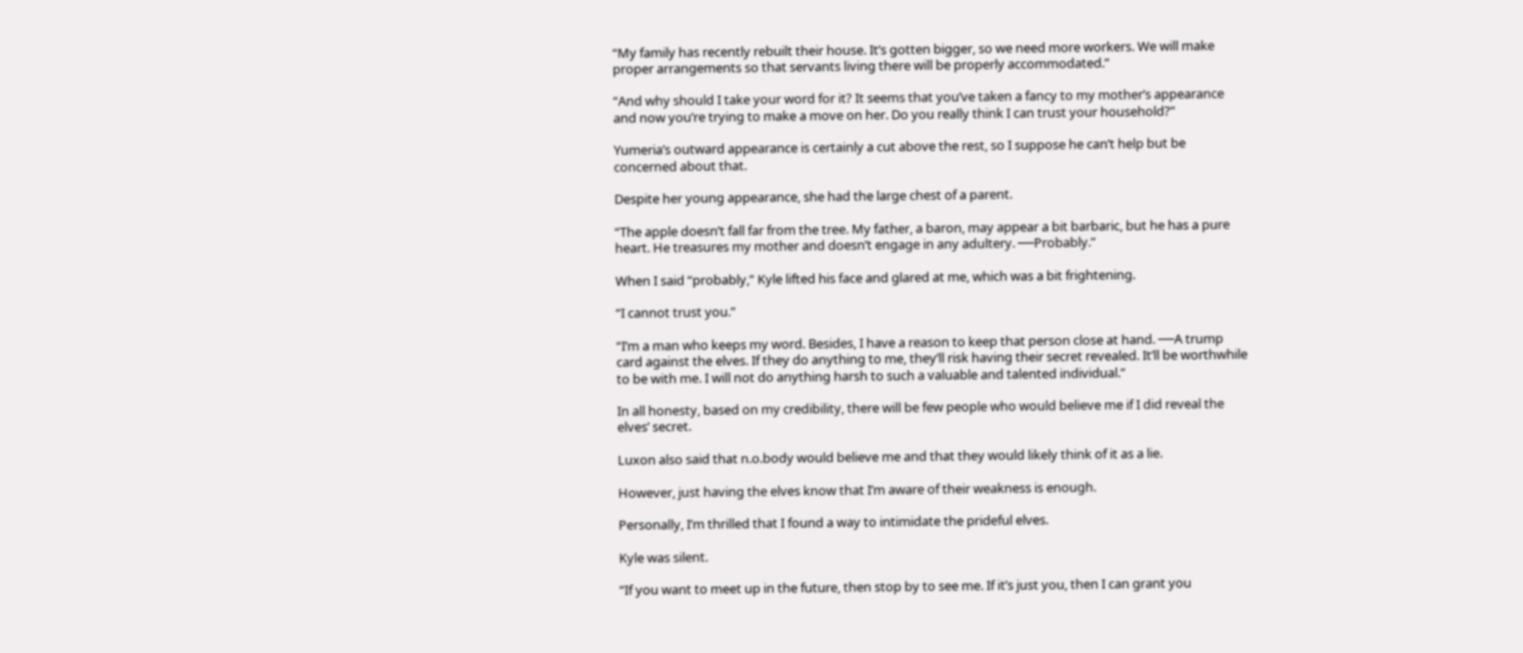“My family has recently rebuilt their house. It’s gotten bigger, so we need more workers. We will make proper arrangements so that servants living there will be properly accommodated.”

“And why should I take your word for it? It seems that you’ve taken a fancy to my mother’s appearance and now you’re trying to make a move on her. Do you really think I can trust your household?”

Yumeria’s outward appearance is certainly a cut above the rest, so I suppose he can’t help but be concerned about that.

Despite her young appearance, she had the large chest of a parent.

“The apple doesn’t fall far from the tree. My father, a baron, may appear a bit barbaric, but he has a pure heart. He treasures my mother and doesn’t engage in any adultery. ──Probably.”

When I said “probably,” Kyle lifted his face and glared at me, which was a bit frightening.

“I cannot trust you.”

“I’m a man who keeps my word. Besides, I have a reason to keep that person close at hand. ──A trump card against the elves. If they do anything to me, they’ll risk having their secret revealed. It’ll be worthwhile to be with me. I will not do anything harsh to such a valuable and talented individual.”

In all honesty, based on my credibility, there will be few people who would believe me if I did reveal the elves’ secret.

Luxon also said that n.o.body would believe me and that they would likely think of it as a lie.

However, just having the elves know that I’m aware of their weakness is enough.

Personally, I’m thrilled that I found a way to intimidate the prideful elves.

Kyle was silent.

“If you want to meet up in the future, then stop by to see me. If it’s just you, then I can grant you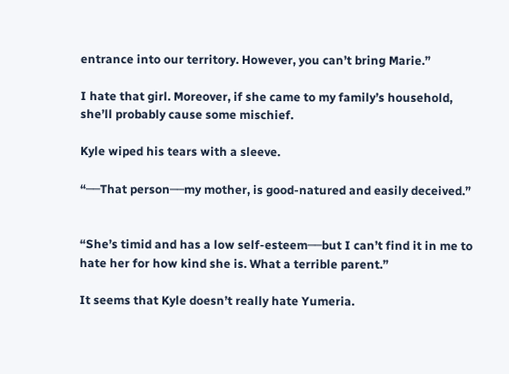entrance into our territory. However, you can’t bring Marie.”

I hate that girl. Moreover, if she came to my family’s household, she’ll probably cause some mischief.

Kyle wiped his tears with a sleeve.

“──That person──my mother, is good-natured and easily deceived.”


“She’s timid and has a low self-esteem──but I can’t find it in me to hate her for how kind she is. What a terrible parent.”

It seems that Kyle doesn’t really hate Yumeria.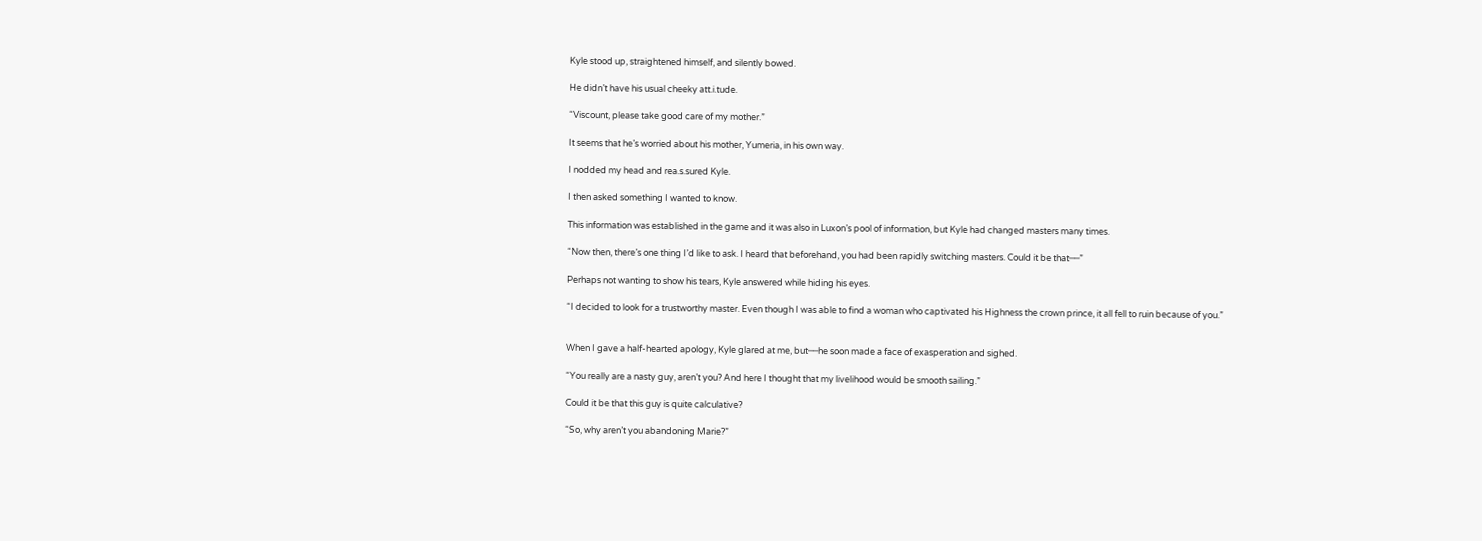Kyle stood up, straightened himself, and silently bowed.

He didn’t have his usual cheeky att.i.tude.

“Viscount, please take good care of my mother.”

It seems that he’s worried about his mother, Yumeria, in his own way.

I nodded my head and rea.s.sured Kyle.

I then asked something I wanted to know.

This information was established in the game and it was also in Luxon’s pool of information, but Kyle had changed masters many times.

“Now then, there’s one thing I’d like to ask. I heard that beforehand, you had been rapidly switching masters. Could it be that──”

Perhaps not wanting to show his tears, Kyle answered while hiding his eyes.

“I decided to look for a trustworthy master. Even though I was able to find a woman who captivated his Highness the crown prince, it all fell to ruin because of you.”


When I gave a half-hearted apology, Kyle glared at me, but──he soon made a face of exasperation and sighed.

“You really are a nasty guy, aren’t you? And here I thought that my livelihood would be smooth sailing.”

Could it be that this guy is quite calculative?

“So, why aren’t you abandoning Marie?”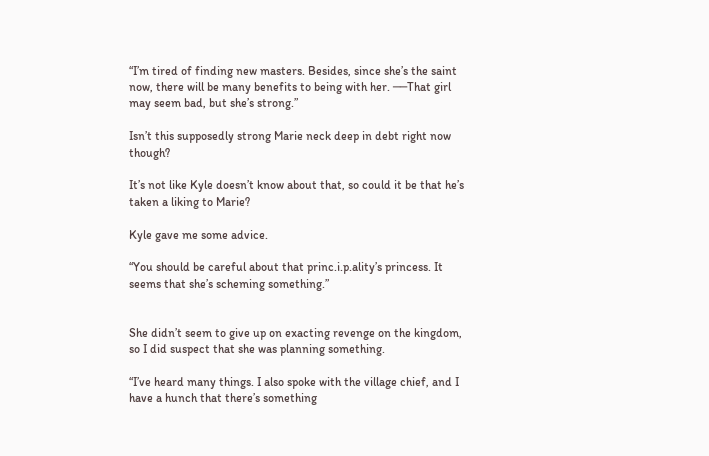“I’m tired of finding new masters. Besides, since she’s the saint now, there will be many benefits to being with her. ──That girl may seem bad, but she’s strong.”

Isn’t this supposedly strong Marie neck deep in debt right now though?

It’s not like Kyle doesn’t know about that, so could it be that he’s taken a liking to Marie?

Kyle gave me some advice.

“You should be careful about that princ.i.p.ality’s princess. It seems that she’s scheming something.”


She didn’t seem to give up on exacting revenge on the kingdom, so I did suspect that she was planning something.

“I’ve heard many things. I also spoke with the village chief, and I have a hunch that there’s something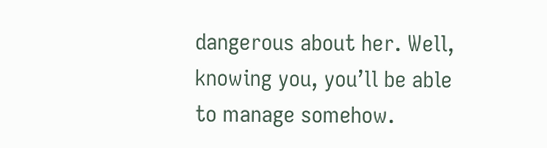dangerous about her. Well, knowing you, you’ll be able to manage somehow.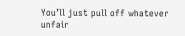You’ll just pull off whatever unfair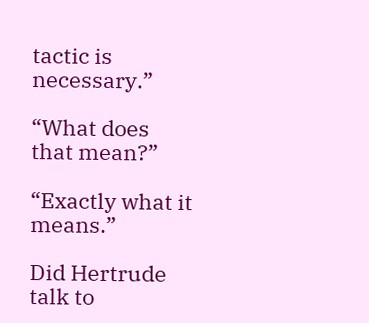tactic is necessary.”

“What does that mean?”

“Exactly what it means.”

Did Hertrude talk to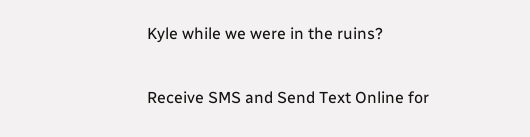Kyle while we were in the ruins?

Receive SMS and Send Text Online for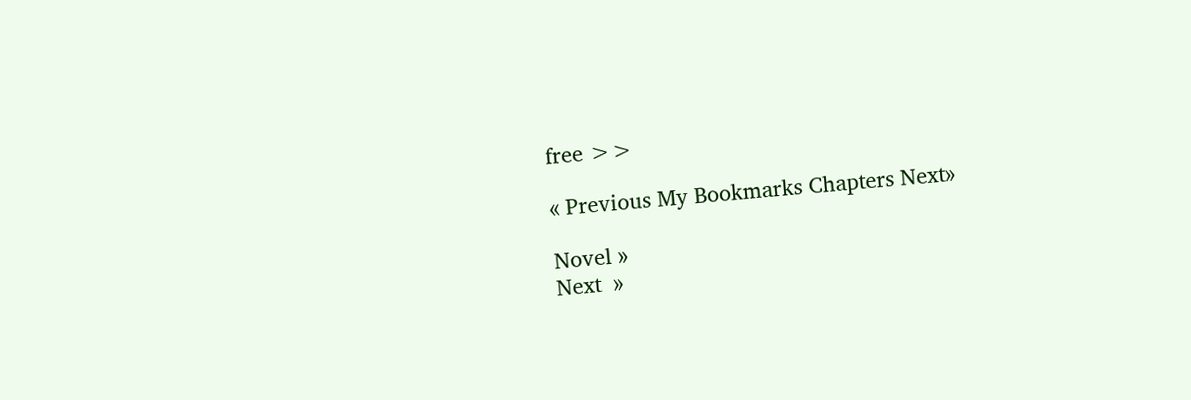free >>

« Previous My Bookmarks Chapters Next»

Novel »
Next  »